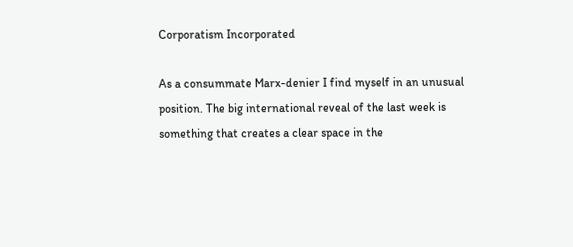Corporatism Incorporated

As a consummate Marx-denier I find myself in an unusual position. The big international reveal of the last week is something that creates a clear space in the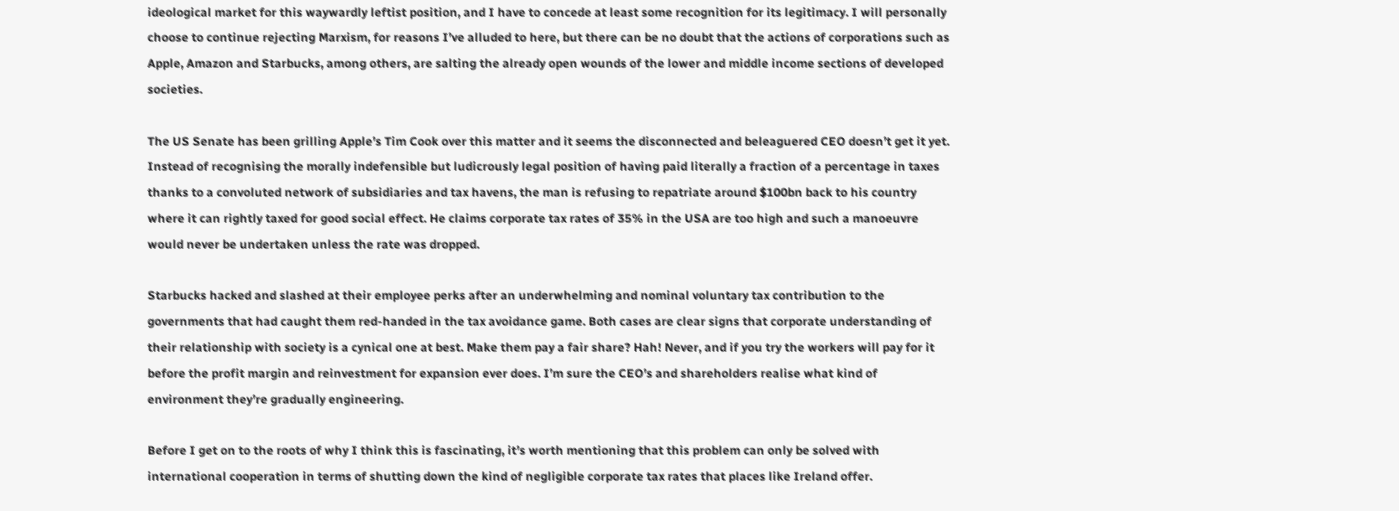ideological market for this waywardly leftist position, and I have to concede at least some recognition for its legitimacy. I will personally choose to continue rejecting Marxism, for reasons I’ve alluded to here, but there can be no doubt that the actions of corporations such as Apple, Amazon and Starbucks, among others, are salting the already open wounds of the lower and middle income sections of developed societies.

The US Senate has been grilling Apple’s Tim Cook over this matter and it seems the disconnected and beleaguered CEO doesn’t get it yet. Instead of recognising the morally indefensible but ludicrously legal position of having paid literally a fraction of a percentage in taxes thanks to a convoluted network of subsidiaries and tax havens, the man is refusing to repatriate around $100bn back to his country where it can rightly taxed for good social effect. He claims corporate tax rates of 35% in the USA are too high and such a manoeuvre would never be undertaken unless the rate was dropped.

Starbucks hacked and slashed at their employee perks after an underwhelming and nominal voluntary tax contribution to the governments that had caught them red-handed in the tax avoidance game. Both cases are clear signs that corporate understanding of their relationship with society is a cynical one at best. Make them pay a fair share? Hah! Never, and if you try the workers will pay for it before the profit margin and reinvestment for expansion ever does. I’m sure the CEO’s and shareholders realise what kind of environment they’re gradually engineering.

Before I get on to the roots of why I think this is fascinating, it’s worth mentioning that this problem can only be solved with international cooperation in terms of shutting down the kind of negligible corporate tax rates that places like Ireland offer.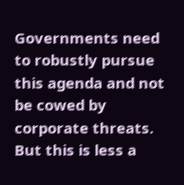Governments need to robustly pursue this agenda and not be cowed by corporate threats. But this is less a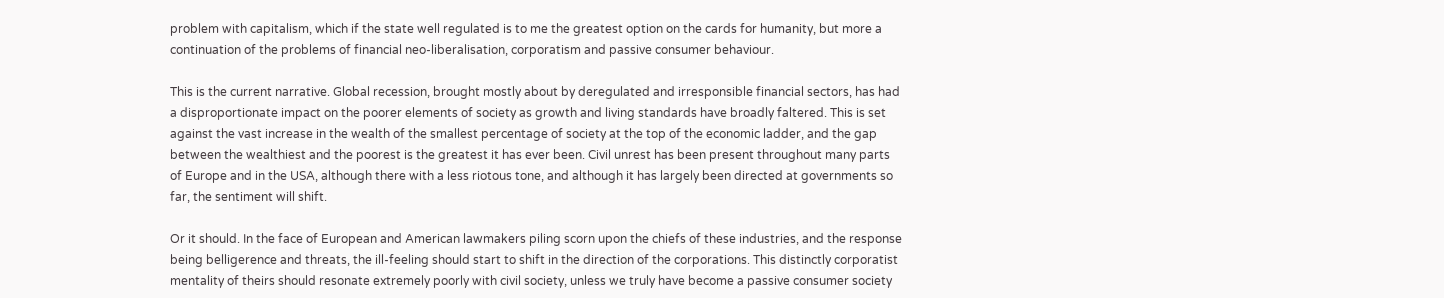problem with capitalism, which if the state well regulated is to me the greatest option on the cards for humanity, but more a continuation of the problems of financial neo-liberalisation, corporatism and passive consumer behaviour.

This is the current narrative. Global recession, brought mostly about by deregulated and irresponsible financial sectors, has had a disproportionate impact on the poorer elements of society as growth and living standards have broadly faltered. This is set against the vast increase in the wealth of the smallest percentage of society at the top of the economic ladder, and the gap between the wealthiest and the poorest is the greatest it has ever been. Civil unrest has been present throughout many parts of Europe and in the USA, although there with a less riotous tone, and although it has largely been directed at governments so far, the sentiment will shift.

Or it should. In the face of European and American lawmakers piling scorn upon the chiefs of these industries, and the response being belligerence and threats, the ill-feeling should start to shift in the direction of the corporations. This distinctly corporatist mentality of theirs should resonate extremely poorly with civil society, unless we truly have become a passive consumer society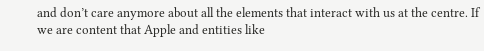and don’t care anymore about all the elements that interact with us at the centre. If we are content that Apple and entities like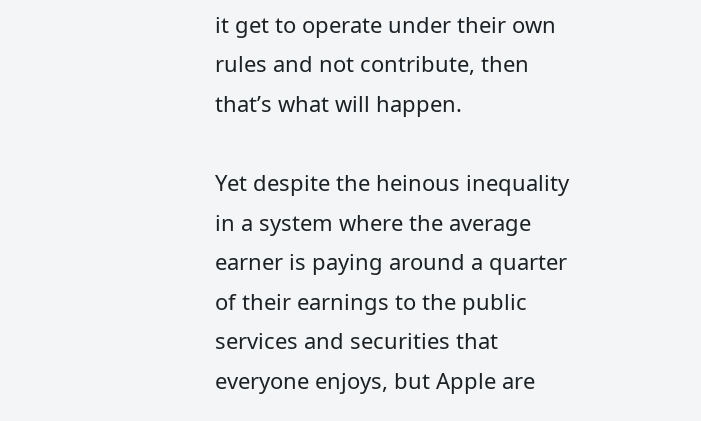it get to operate under their own rules and not contribute, then that’s what will happen.

Yet despite the heinous inequality in a system where the average earner is paying around a quarter of their earnings to the public services and securities that everyone enjoys, but Apple are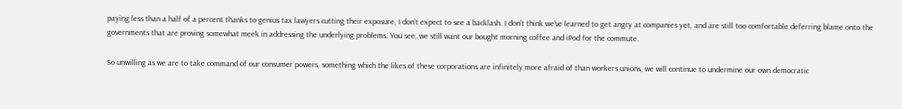paying less than a half of a percent thanks to genius tax lawyers cutting their exposure, I don’t expect to see a backlash. I don’t think we’ve learned to get angry at companies yet, and are still too comfortable deferring blame onto the governments that are proving somewhat meek in addressing the underlying problems. You see, we still want our bought morning coffee and iPod for the commute.

So unwilling as we are to take command of our consumer powers, something which the likes of these corporations are infinitely more afraid of than workers unions, we will continue to undermine our own democratic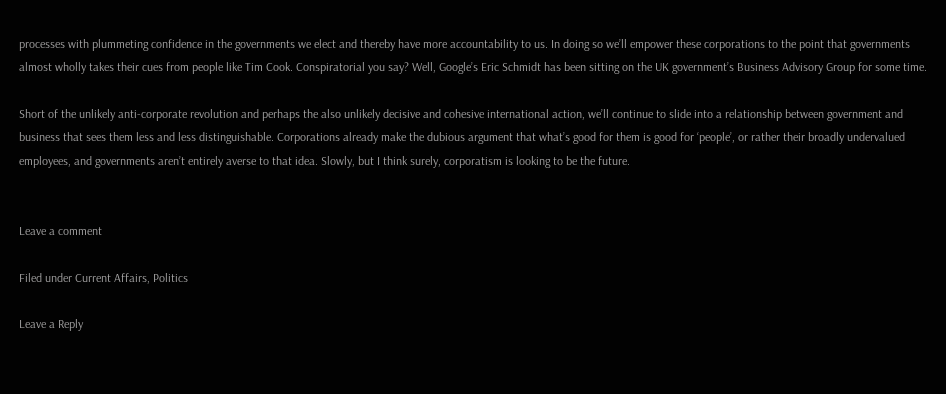processes with plummeting confidence in the governments we elect and thereby have more accountability to us. In doing so we’ll empower these corporations to the point that governments almost wholly takes their cues from people like Tim Cook. Conspiratorial you say? Well, Google’s Eric Schmidt has been sitting on the UK government’s Business Advisory Group for some time.

Short of the unlikely anti-corporate revolution and perhaps the also unlikely decisive and cohesive international action, we’ll continue to slide into a relationship between government and business that sees them less and less distinguishable. Corporations already make the dubious argument that what’s good for them is good for ‘people’, or rather their broadly undervalued employees, and governments aren’t entirely averse to that idea. Slowly, but I think surely, corporatism is looking to be the future.


Leave a comment

Filed under Current Affairs, Politics

Leave a Reply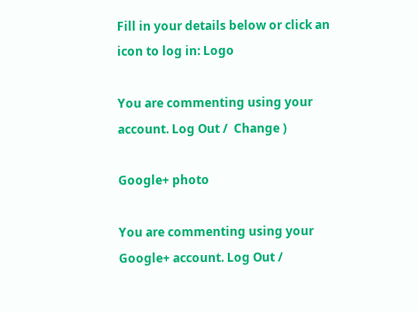Fill in your details below or click an icon to log in: Logo

You are commenting using your account. Log Out /  Change )

Google+ photo

You are commenting using your Google+ account. Log Out /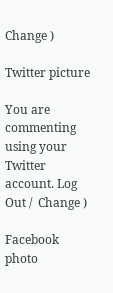Change )

Twitter picture

You are commenting using your Twitter account. Log Out /  Change )

Facebook photo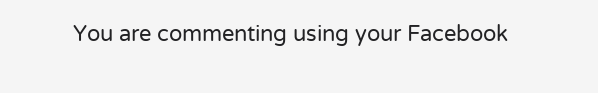You are commenting using your Facebook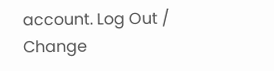account. Log Out /  Change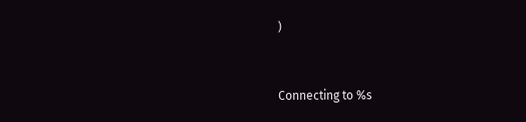)


Connecting to %s